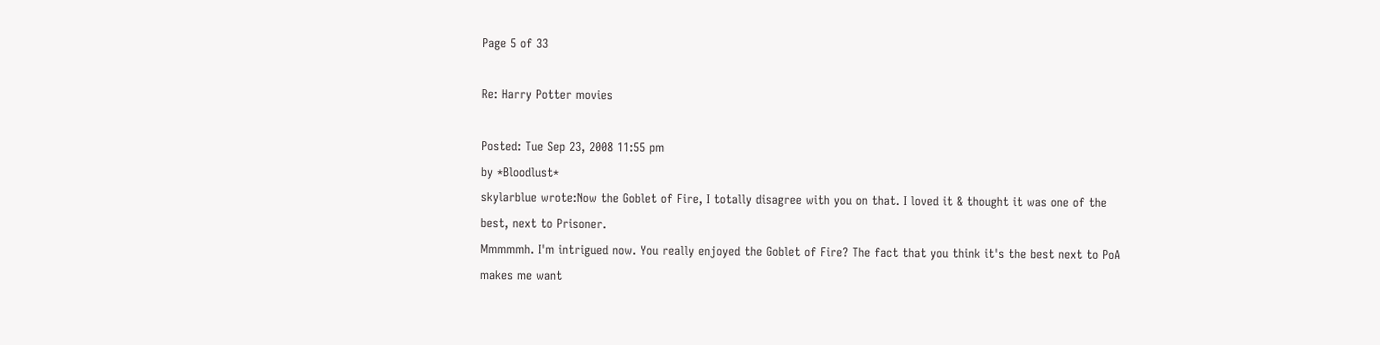Page 5 of 33

Re: Harry Potter movies

Posted: Tue Sep 23, 2008 11:55 pm
by *Bloodlust*
skylarblue wrote:Now the Goblet of Fire, I totally disagree with you on that. I loved it & thought it was one of the best, next to Prisoner.
Mmmmmh. I'm intrigued now. You really enjoyed the Goblet of Fire? The fact that you think it's the best next to PoA makes me want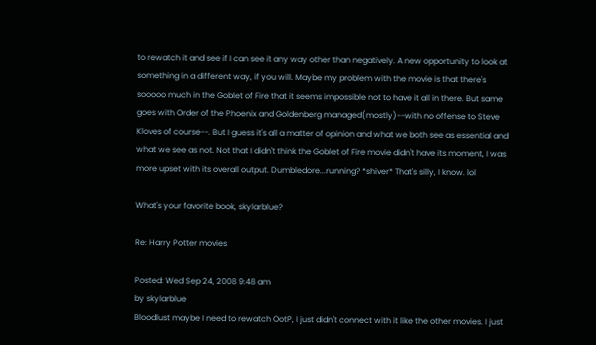to rewatch it and see if I can see it any way other than negatively. A new opportunity to look at something in a different way, if you will. Maybe my problem with the movie is that there's sooooo much in the Goblet of Fire that it seems impossible not to have it all in there. But same goes with Order of the Phoenix and Goldenberg managed(mostly)--with no offense to Steve Kloves of course--. But I guess it's all a matter of opinion and what we both see as essential and what we see as not. Not that I didn't think the Goblet of Fire movie didn't have its moment, I was more upset with its overall output. Dumbledore...running? *shiver* That's silly, I know. lol

What's your favorite book, skylarblue?

Re: Harry Potter movies

Posted: Wed Sep 24, 2008 9:48 am
by skylarblue
Bloodlust maybe I need to rewatch OotP, I just didn't connect with it like the other movies. I just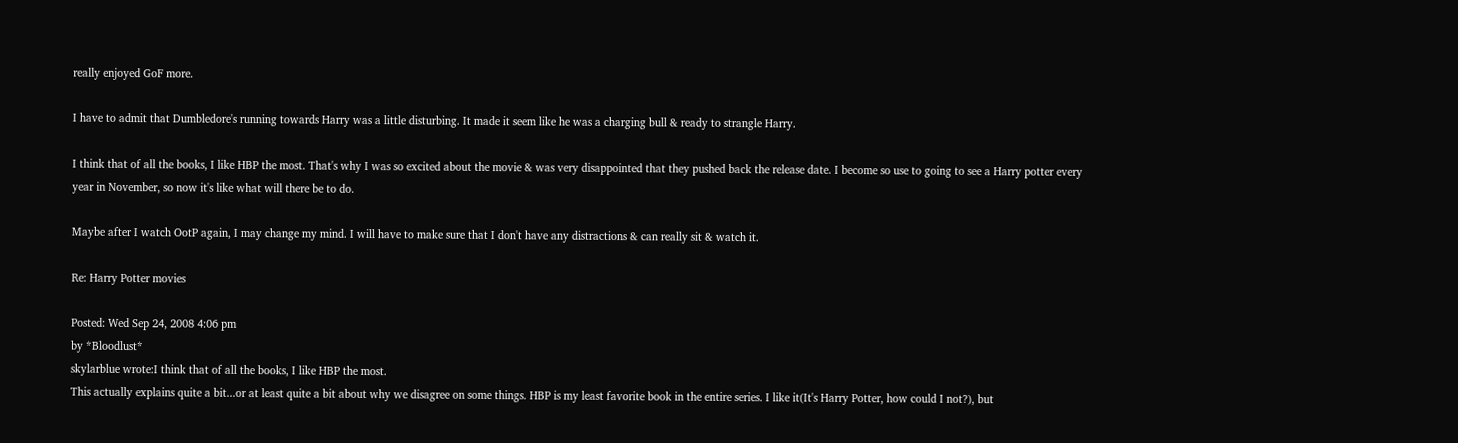really enjoyed GoF more.

I have to admit that Dumbledore's running towards Harry was a little disturbing. It made it seem like he was a charging bull & ready to strangle Harry.

I think that of all the books, I like HBP the most. That's why I was so excited about the movie & was very disappointed that they pushed back the release date. I become so use to going to see a Harry potter every year in November, so now it's like what will there be to do.

Maybe after I watch OotP again, I may change my mind. I will have to make sure that I don't have any distractions & can really sit & watch it.

Re: Harry Potter movies

Posted: Wed Sep 24, 2008 4:06 pm
by *Bloodlust*
skylarblue wrote:I think that of all the books, I like HBP the most.
This actually explains quite a bit...or at least quite a bit about why we disagree on some things. HBP is my least favorite book in the entire series. I like it(It's Harry Potter, how could I not?), but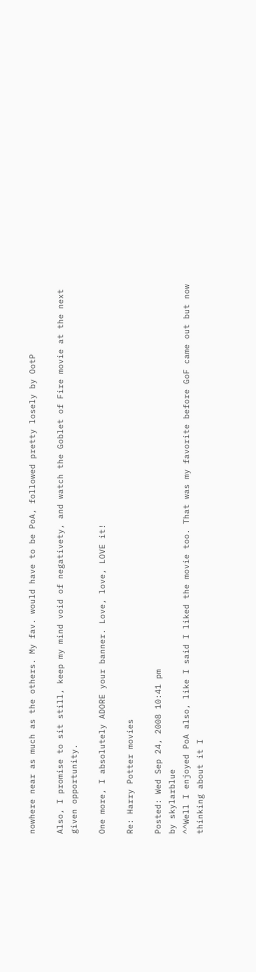nowhere near as much as the others. My fav. would have to be PoA, followed pretty losely by OotP

Also, I promise to sit still, keep my mind void of negativety, and watch the Goblet of Fire movie at the next given opportunity.

One more, I absolutely ADORE your banner. Love, love, LOVE it!

Re: Harry Potter movies

Posted: Wed Sep 24, 2008 10:41 pm
by skylarblue
^^Well I enjoyed PoA also, like I said I liked the movie too. That was my favorite before GoF came out but now thinking about it I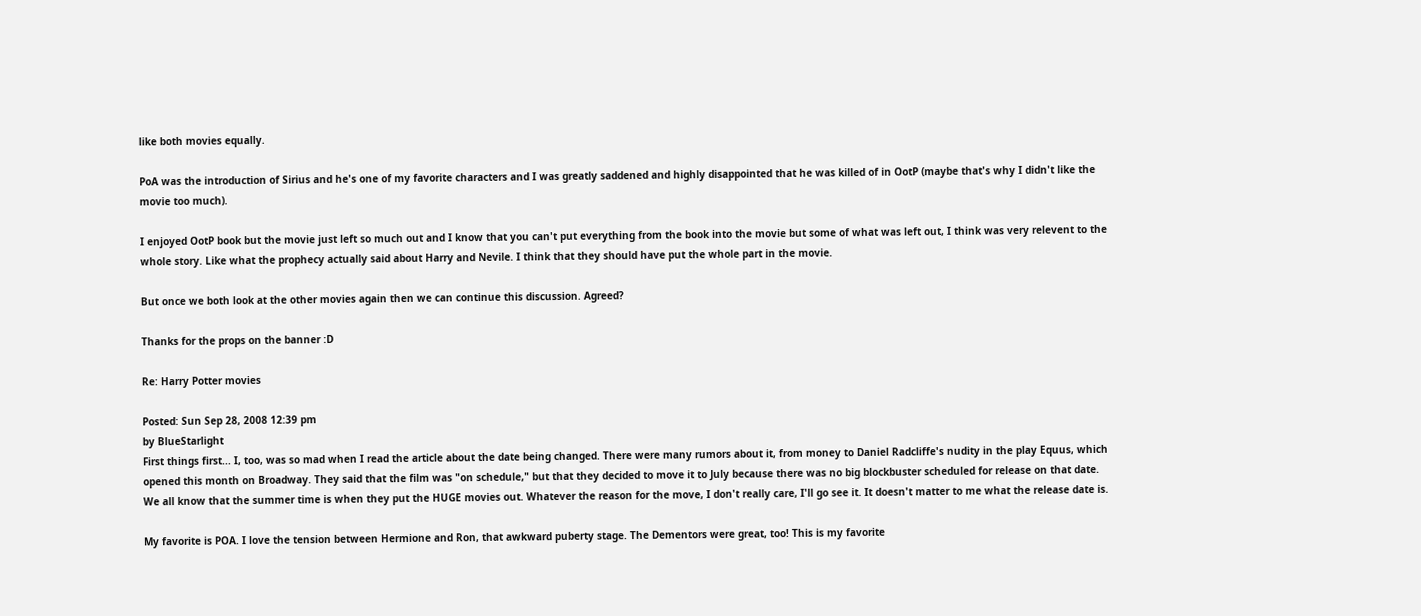like both movies equally.

PoA was the introduction of Sirius and he's one of my favorite characters and I was greatly saddened and highly disappointed that he was killed of in OotP (maybe that's why I didn't like the movie too much).

I enjoyed OotP book but the movie just left so much out and I know that you can't put everything from the book into the movie but some of what was left out, I think was very relevent to the whole story. Like what the prophecy actually said about Harry and Nevile. I think that they should have put the whole part in the movie.

But once we both look at the other movies again then we can continue this discussion. Agreed?

Thanks for the props on the banner :D

Re: Harry Potter movies

Posted: Sun Sep 28, 2008 12:39 pm
by BlueStarlight
First things first... I, too, was so mad when I read the article about the date being changed. There were many rumors about it, from money to Daniel Radcliffe's nudity in the play Equus, which opened this month on Broadway. They said that the film was "on schedule," but that they decided to move it to July because there was no big blockbuster scheduled for release on that date. We all know that the summer time is when they put the HUGE movies out. Whatever the reason for the move, I don't really care, I'll go see it. It doesn't matter to me what the release date is.

My favorite is POA. I love the tension between Hermione and Ron, that awkward puberty stage. The Dementors were great, too! This is my favorite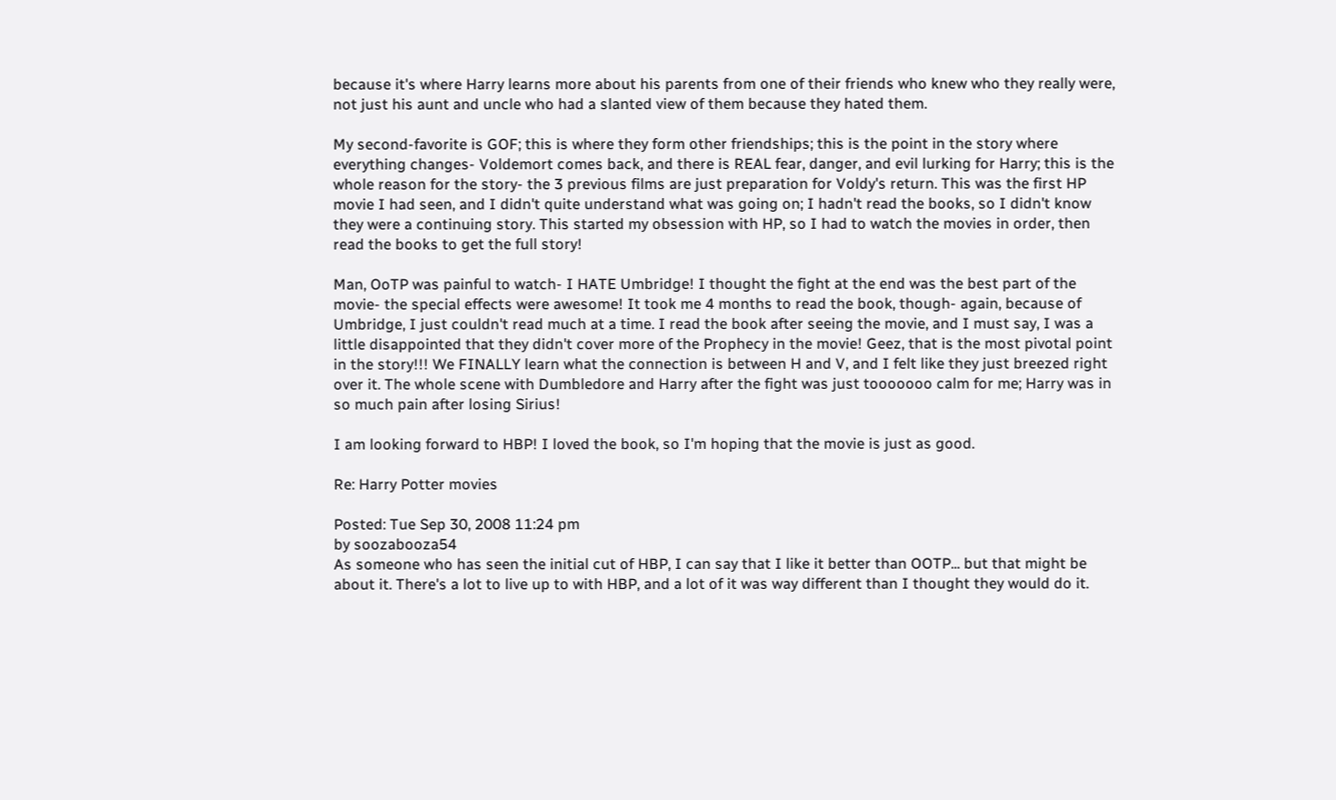because it's where Harry learns more about his parents from one of their friends who knew who they really were, not just his aunt and uncle who had a slanted view of them because they hated them.

My second-favorite is GOF; this is where they form other friendships; this is the point in the story where everything changes- Voldemort comes back, and there is REAL fear, danger, and evil lurking for Harry; this is the whole reason for the story- the 3 previous films are just preparation for Voldy's return. This was the first HP movie I had seen, and I didn't quite understand what was going on; I hadn't read the books, so I didn't know they were a continuing story. This started my obsession with HP, so I had to watch the movies in order, then read the books to get the full story!

Man, OoTP was painful to watch- I HATE Umbridge! I thought the fight at the end was the best part of the movie- the special effects were awesome! It took me 4 months to read the book, though- again, because of Umbridge, I just couldn't read much at a time. I read the book after seeing the movie, and I must say, I was a little disappointed that they didn't cover more of the Prophecy in the movie! Geez, that is the most pivotal point in the story!!! We FINALLY learn what the connection is between H and V, and I felt like they just breezed right over it. The whole scene with Dumbledore and Harry after the fight was just tooooooo calm for me; Harry was in so much pain after losing Sirius!

I am looking forward to HBP! I loved the book, so I'm hoping that the movie is just as good.

Re: Harry Potter movies

Posted: Tue Sep 30, 2008 11:24 pm
by soozabooza54
As someone who has seen the initial cut of HBP, I can say that I like it better than OOTP... but that might be about it. There's a lot to live up to with HBP, and a lot of it was way different than I thought they would do it.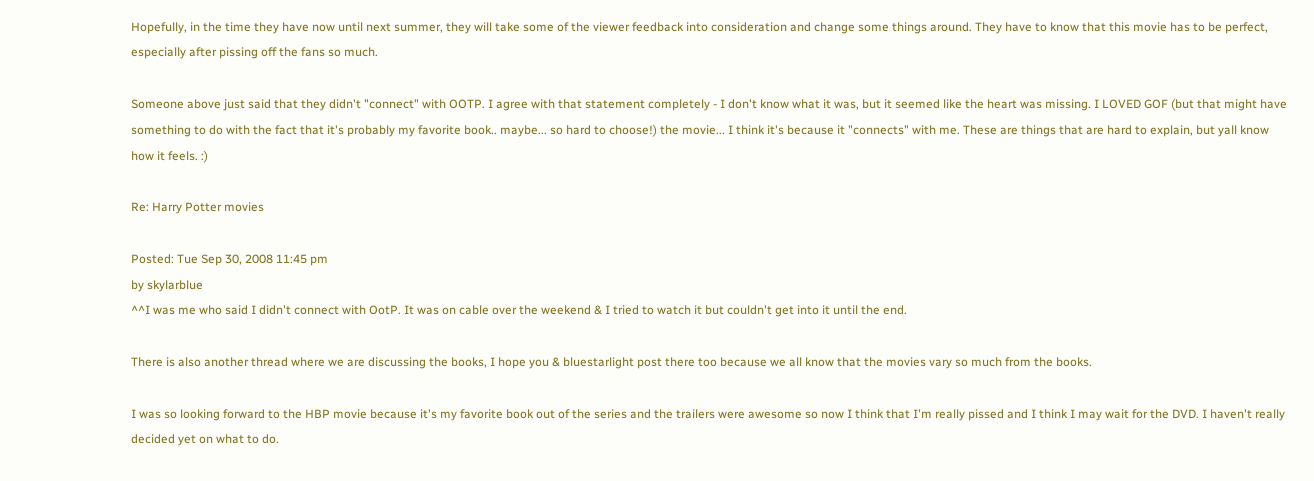Hopefully, in the time they have now until next summer, they will take some of the viewer feedback into consideration and change some things around. They have to know that this movie has to be perfect, especially after pissing off the fans so much.

Someone above just said that they didn't "connect" with OOTP. I agree with that statement completely - I don't know what it was, but it seemed like the heart was missing. I LOVED GOF (but that might have something to do with the fact that it's probably my favorite book.. maybe... so hard to choose!) the movie... I think it's because it "connects" with me. These are things that are hard to explain, but yall know how it feels. :)

Re: Harry Potter movies

Posted: Tue Sep 30, 2008 11:45 pm
by skylarblue
^^I was me who said I didn't connect with OotP. It was on cable over the weekend & I tried to watch it but couldn't get into it until the end.

There is also another thread where we are discussing the books, I hope you & bluestarlight post there too because we all know that the movies vary so much from the books.

I was so looking forward to the HBP movie because it's my favorite book out of the series and the trailers were awesome so now I think that I'm really pissed and I think I may wait for the DVD. I haven't really decided yet on what to do.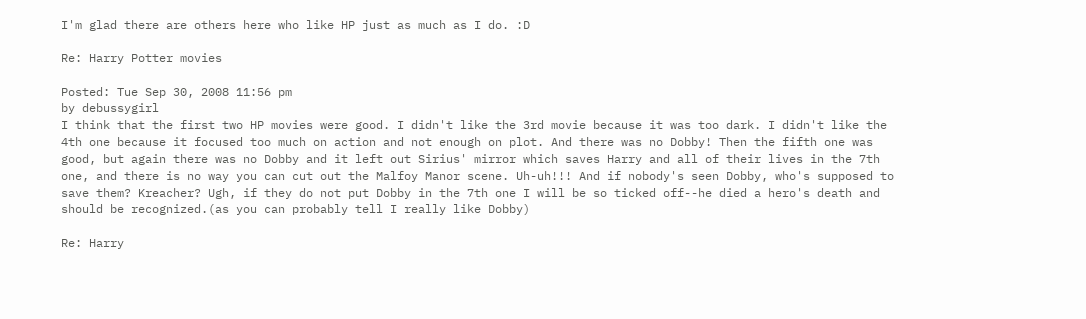I'm glad there are others here who like HP just as much as I do. :D

Re: Harry Potter movies

Posted: Tue Sep 30, 2008 11:56 pm
by debussygirl
I think that the first two HP movies were good. I didn't like the 3rd movie because it was too dark. I didn't like the 4th one because it focused too much on action and not enough on plot. And there was no Dobby! Then the fifth one was good, but again there was no Dobby and it left out Sirius' mirror which saves Harry and all of their lives in the 7th one, and there is no way you can cut out the Malfoy Manor scene. Uh-uh!!! And if nobody's seen Dobby, who's supposed to save them? Kreacher? Ugh, if they do not put Dobby in the 7th one I will be so ticked off--he died a hero's death and should be recognized.(as you can probably tell I really like Dobby)

Re: Harry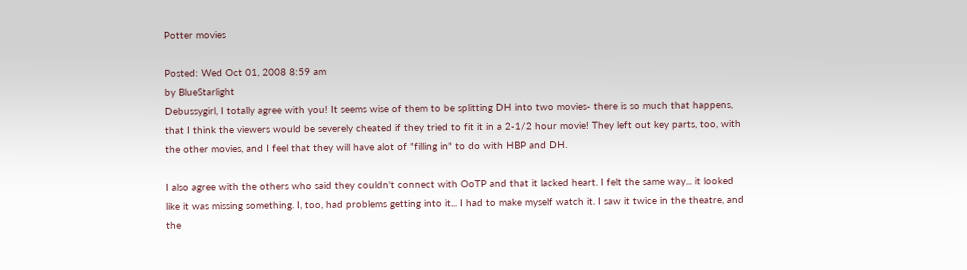Potter movies

Posted: Wed Oct 01, 2008 8:59 am
by BlueStarlight
Debussygirl, I totally agree with you! It seems wise of them to be splitting DH into two movies- there is so much that happens, that I think the viewers would be severely cheated if they tried to fit it in a 2-1/2 hour movie! They left out key parts, too, with the other movies, and I feel that they will have alot of "filling in" to do with HBP and DH.

I also agree with the others who said they couldn't connect with OoTP and that it lacked heart. I felt the same way... it looked like it was missing something. I, too, had problems getting into it... I had to make myself watch it. I saw it twice in the theatre, and the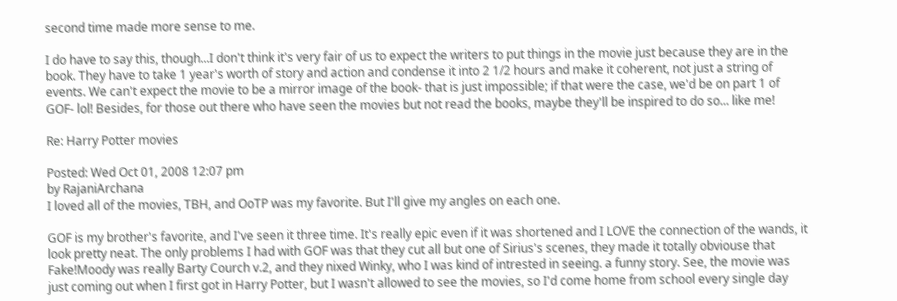second time made more sense to me.

I do have to say this, though...I don't think it's very fair of us to expect the writers to put things in the movie just because they are in the book. They have to take 1 year's worth of story and action and condense it into 2 1/2 hours and make it coherent, not just a string of events. We can't expect the movie to be a mirror image of the book- that is just impossible; if that were the case, we'd be on part 1 of GOF- lol! Besides, for those out there who have seen the movies but not read the books, maybe they'll be inspired to do so... like me!

Re: Harry Potter movies

Posted: Wed Oct 01, 2008 12:07 pm
by RajaniArchana
I loved all of the movies, TBH, and OoTP was my favorite. But I'll give my angles on each one.

GOF is my brother's favorite, and I've seen it three time. It's really epic even if it was shortened and I LOVE the connection of the wands, it look pretty neat. The only problems I had with GOF was that they cut all but one of Sirius's scenes, they made it totally obviouse that Fake!Moody was really Barty Courch v.2, and they nixed Winky, who I was kind of intrested in seeing. a funny story. See, the movie was just coming out when I first got in Harry Potter, but I wasn't allowed to see the movies, so I'd come home from school every single day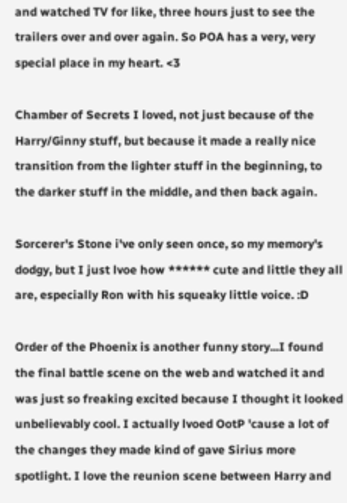and watched TV for like, three hours just to see the trailers over and over again. So POA has a very, very special place in my heart. <3

Chamber of Secrets I loved, not just because of the Harry/Ginny stuff, but because it made a really nice transition from the lighter stuff in the beginning, to the darker stuff in the middle, and then back again.

Sorcerer's Stone i've only seen once, so my memory's dodgy, but I just lvoe how ****** cute and little they all are, especially Ron with his squeaky little voice. :D

Order of the Phoenix is another funny story...I found the final battle scene on the web and watched it and was just so freaking excited because I thought it looked unbelievably cool. I actually lvoed OotP 'cause a lot of the changes they made kind of gave Sirius more spotlight. I love the reunion scene between Harry and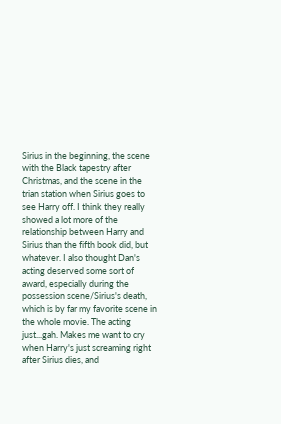Sirius in the beginning, the scene with the Black tapestry after Christmas, and the scene in the trian station when Sirius goes to see Harry off. I think they really showed a lot more of the relationship between Harry and Sirius than the fifth book did, but whatever. I also thought Dan's acting deserved some sort of award, especially during the possession scene/Sirius's death, which is by far my favorite scene in the whole movie. The acting just...gah. Makes me want to cry when Harry's just screaming right after Sirius dies, and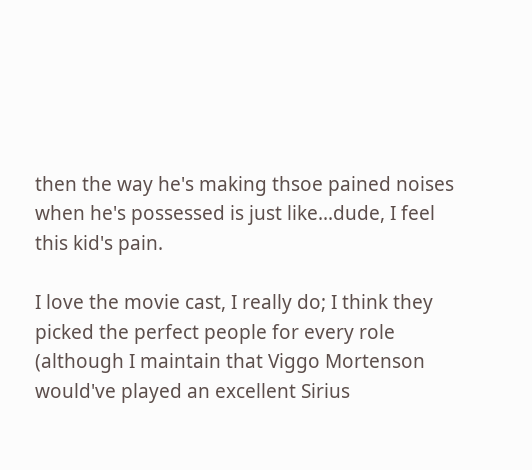then the way he's making thsoe pained noises when he's possessed is just like...dude, I feel this kid's pain.

I love the movie cast, I really do; I think they picked the perfect people for every role (although I maintain that Viggo Mortenson would've played an excellent Sirius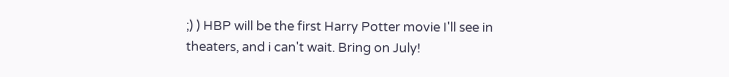;) ) HBP will be the first Harry Potter movie I'll see in theaters, and i can't wait. Bring on July!